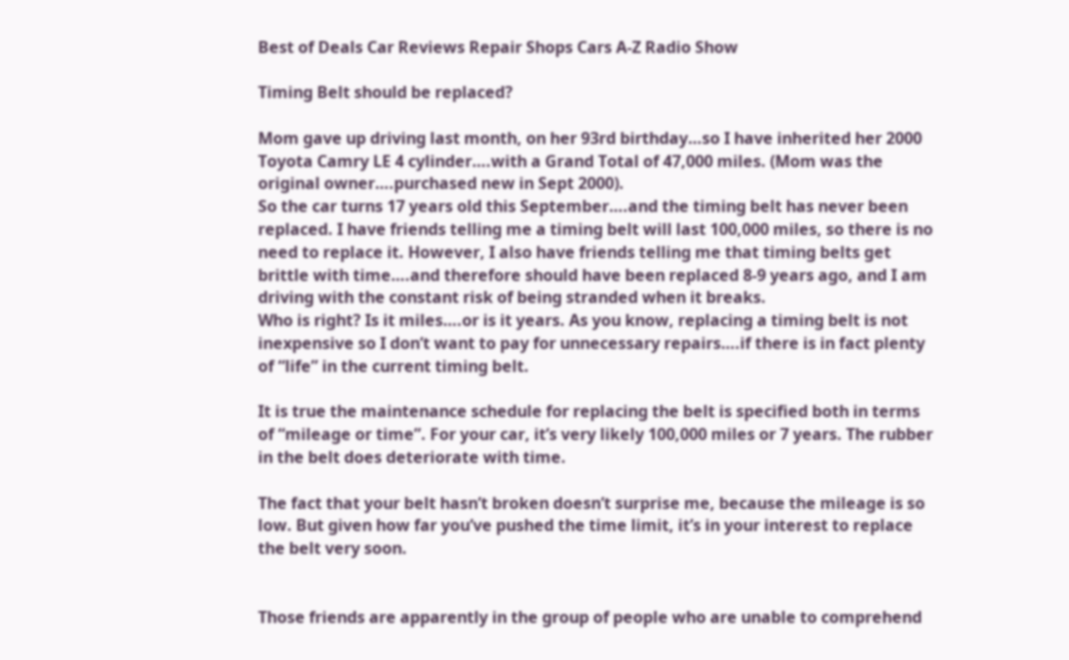Best of Deals Car Reviews Repair Shops Cars A-Z Radio Show

Timing Belt should be replaced?

Mom gave up driving last month, on her 93rd birthday…so I have inherited her 2000 Toyota Camry LE 4 cylinder….with a Grand Total of 47,000 miles. (Mom was the original owner….purchased new in Sept 2000).
So the car turns 17 years old this September….and the timing belt has never been replaced. I have friends telling me a timing belt will last 100,000 miles, so there is no need to replace it. However, I also have friends telling me that timing belts get brittle with time….and therefore should have been replaced 8-9 years ago, and I am driving with the constant risk of being stranded when it breaks.
Who is right? Is it miles….or is it years. As you know, replacing a timing belt is not inexpensive so I don’t want to pay for unnecessary repairs….if there is in fact plenty of “life” in the current timing belt.

It is true the maintenance schedule for replacing the belt is specified both in terms of “mileage or time”. For your car, it’s very likely 100,000 miles or 7 years. The rubber in the belt does deteriorate with time.

The fact that your belt hasn’t broken doesn’t surprise me, because the mileage is so low. But given how far you’ve pushed the time limit, it’s in your interest to replace the belt very soon.


Those friends are apparently in the group of people who are unable to comprehend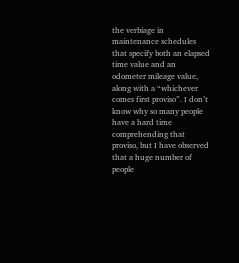the verbiage in maintenance schedules that specify both an elapsed time value and an odometer mileage value, along with a “whichever comes first proviso”. I don’t know why so many people have a hard time comprehending that proviso, but I have observed that a huge number of people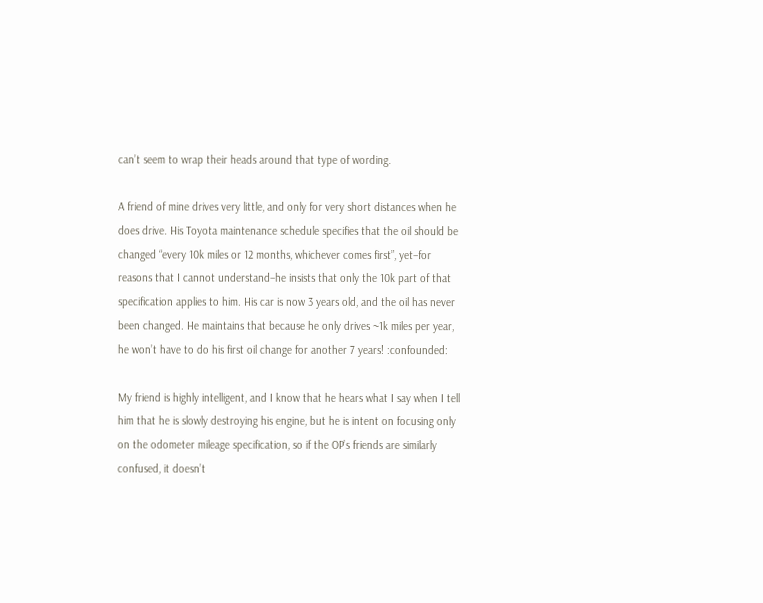can’t seem to wrap their heads around that type of wording.

A friend of mine drives very little, and only for very short distances when he does drive. His Toyota maintenance schedule specifies that the oil should be changed “every 10k miles or 12 months, whichever comes first”, yet–for reasons that I cannot understand–he insists that only the 10k part of that specification applies to him. His car is now 3 years old, and the oil has never been changed. He maintains that because he only drives ~1k miles per year, he won’t have to do his first oil change for another 7 years! :confounded:

My friend is highly intelligent, and I know that he hears what I say when I tell him that he is slowly destroying his engine, but he is intent on focusing only on the odometer mileage specification, so if the OP’s friends are similarly confused, it doesn’t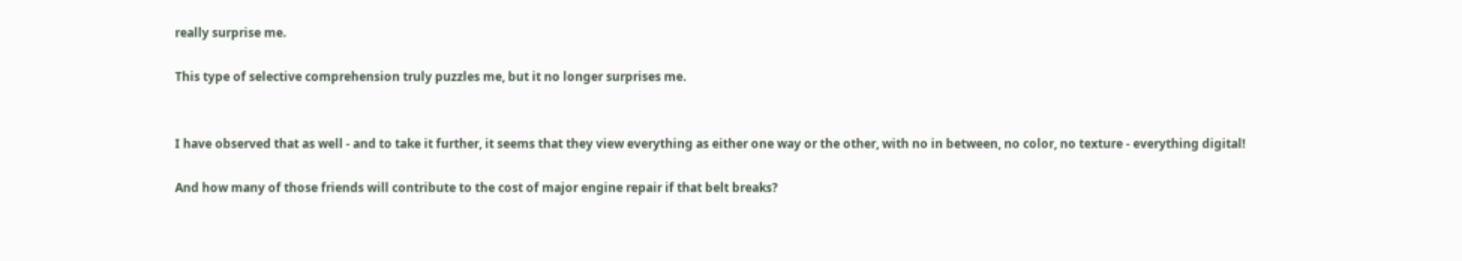really surprise me.

This type of selective comprehension truly puzzles me, but it no longer surprises me.


I have observed that as well - and to take it further, it seems that they view everything as either one way or the other, with no in between, no color, no texture - everything digital!

And how many of those friends will contribute to the cost of major engine repair if that belt breaks?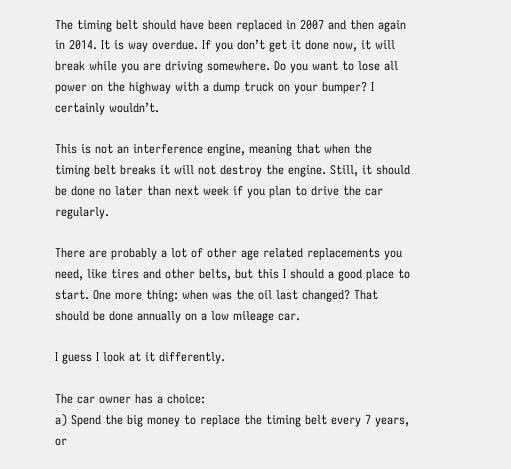The timing belt should have been replaced in 2007 and then again in 2014. It is way overdue. If you don’t get it done now, it will break while you are driving somewhere. Do you want to lose all power on the highway with a dump truck on your bumper? I certainly wouldn’t.

This is not an interference engine, meaning that when the timing belt breaks it will not destroy the engine. Still, it should be done no later than next week if you plan to drive the car regularly.

There are probably a lot of other age related replacements you need, like tires and other belts, but this I should a good place to start. One more thing: when was the oil last changed? That should be done annually on a low mileage car.

I guess I look at it differently.

The car owner has a choice:
a) Spend the big money to replace the timing belt every 7 years, or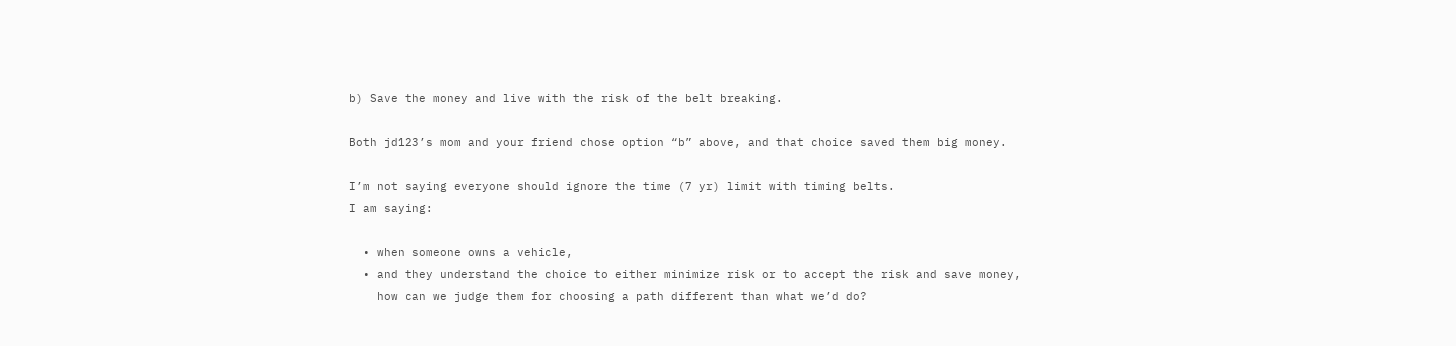b) Save the money and live with the risk of the belt breaking.

Both jd123’s mom and your friend chose option “b” above, and that choice saved them big money.

I’m not saying everyone should ignore the time (7 yr) limit with timing belts.
I am saying:

  • when someone owns a vehicle,
  • and they understand the choice to either minimize risk or to accept the risk and save money,
    how can we judge them for choosing a path different than what we’d do?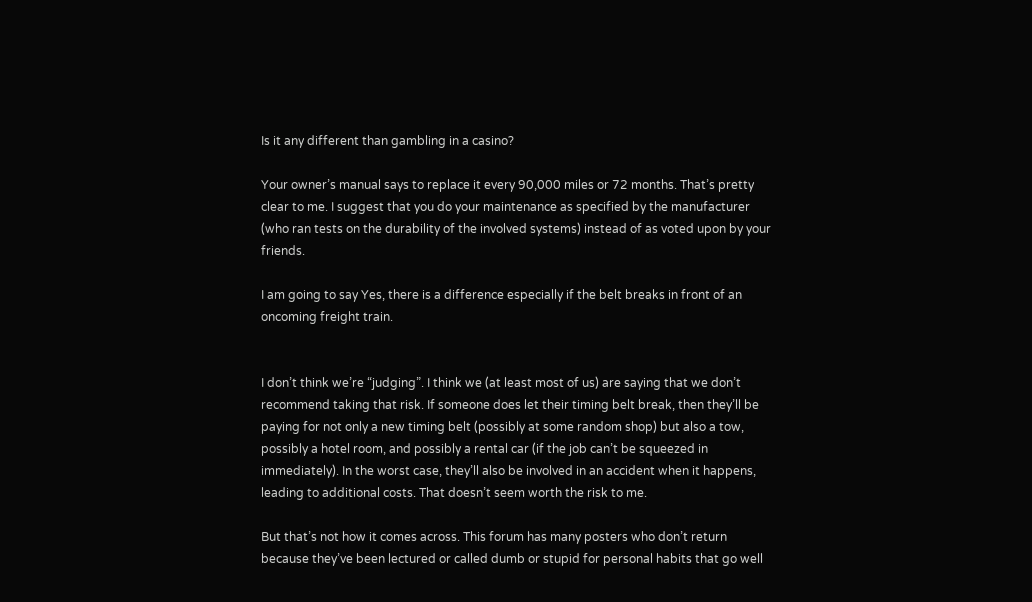Is it any different than gambling in a casino?

Your owner’s manual says to replace it every 90,000 miles or 72 months. That’s pretty clear to me. I suggest that you do your maintenance as specified by the manufacturer (who ran tests on the durability of the involved systems) instead of as voted upon by your friends.

I am going to say Yes, there is a difference especially if the belt breaks in front of an oncoming freight train.


I don’t think we’re “judging”. I think we (at least most of us) are saying that we don’t recommend taking that risk. If someone does let their timing belt break, then they’ll be paying for not only a new timing belt (possibly at some random shop) but also a tow, possibly a hotel room, and possibly a rental car (if the job can’t be squeezed in immediately). In the worst case, they’ll also be involved in an accident when it happens, leading to additional costs. That doesn’t seem worth the risk to me.

But that’s not how it comes across. This forum has many posters who don’t return because they’ve been lectured or called dumb or stupid for personal habits that go well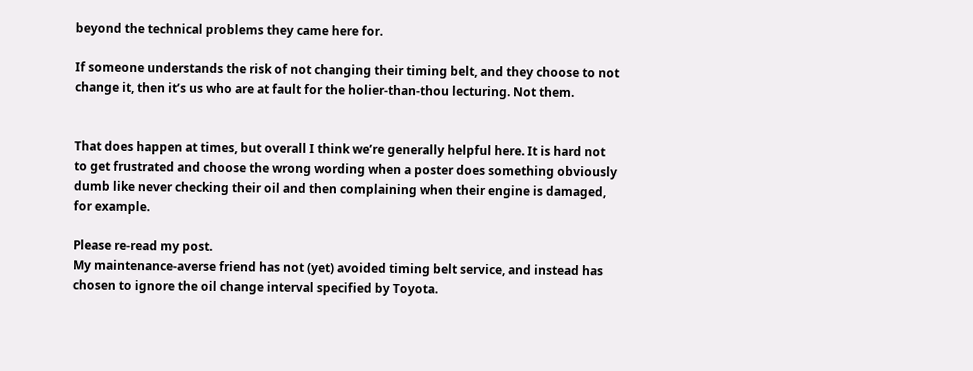beyond the technical problems they came here for.

If someone understands the risk of not changing their timing belt, and they choose to not change it, then it’s us who are at fault for the holier-than-thou lecturing. Not them.


That does happen at times, but overall I think we’re generally helpful here. It is hard not to get frustrated and choose the wrong wording when a poster does something obviously dumb like never checking their oil and then complaining when their engine is damaged, for example.

Please re-read my post.
My maintenance-averse friend has not (yet) avoided timing belt service, and instead has chosen to ignore the oil change interval specified by Toyota.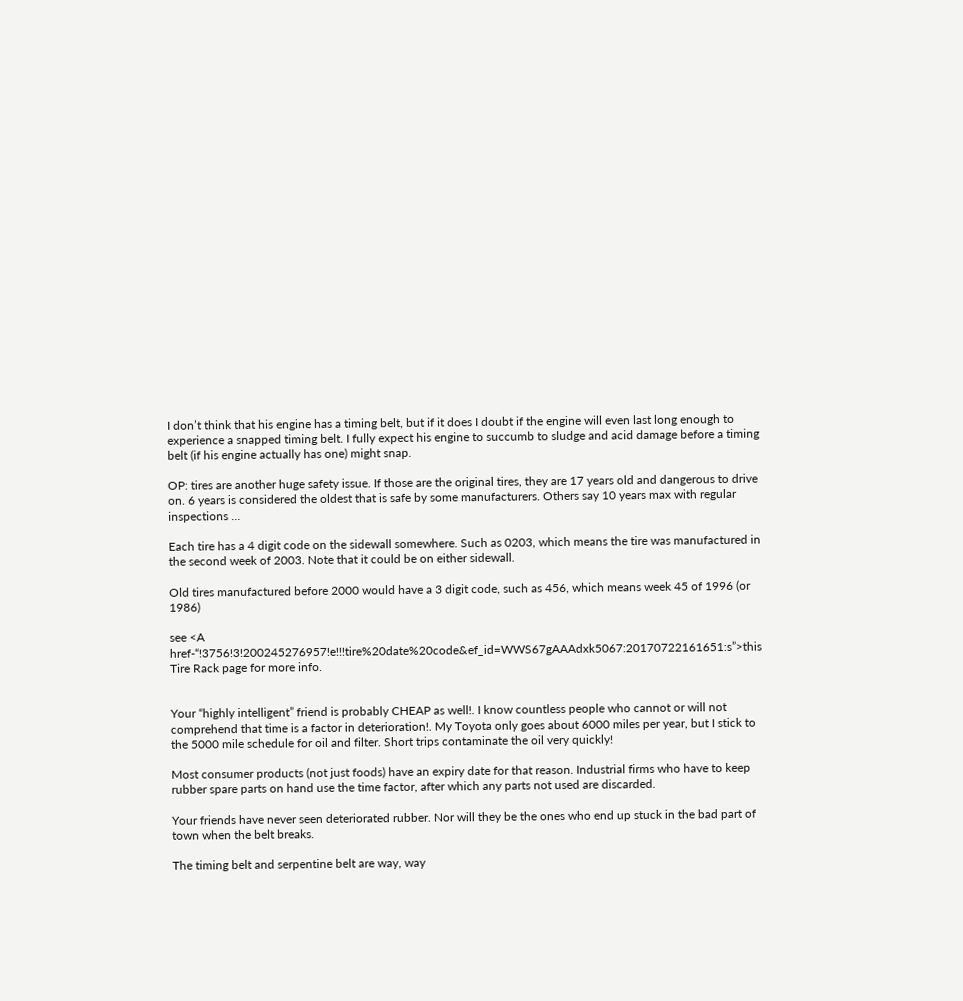I don’t think that his engine has a timing belt, but if it does I doubt if the engine will even last long enough to experience a snapped timing belt. I fully expect his engine to succumb to sludge and acid damage before a timing belt (if his engine actually has one) might snap.

OP: tires are another huge safety issue. If those are the original tires, they are 17 years old and dangerous to drive on. 6 years is considered the oldest that is safe by some manufacturers. Others say 10 years max with regular inspections …

Each tire has a 4 digit code on the sidewall somewhere. Such as 0203, which means the tire was manufactured in the second week of 2003. Note that it could be on either sidewall.

Old tires manufactured before 2000 would have a 3 digit code, such as 456, which means week 45 of 1996 (or 1986)

see <A href-“!3756!3!200245276957!e!!!tire%20date%20code&ef_id=WWS67gAAAdxk5067:20170722161651:s”>this Tire Rack page for more info.


Your “highly intelligent” friend is probably CHEAP as well!. I know countless people who cannot or will not comprehend that time is a factor in deterioration!. My Toyota only goes about 6000 miles per year, but I stick to the 5000 mile schedule for oil and filter. Short trips contaminate the oil very quickly!

Most consumer products (not just foods) have an expiry date for that reason. Industrial firms who have to keep rubber spare parts on hand use the time factor, after which any parts not used are discarded.

Your friends have never seen deteriorated rubber. Nor will they be the ones who end up stuck in the bad part of town when the belt breaks.

The timing belt and serpentine belt are way, way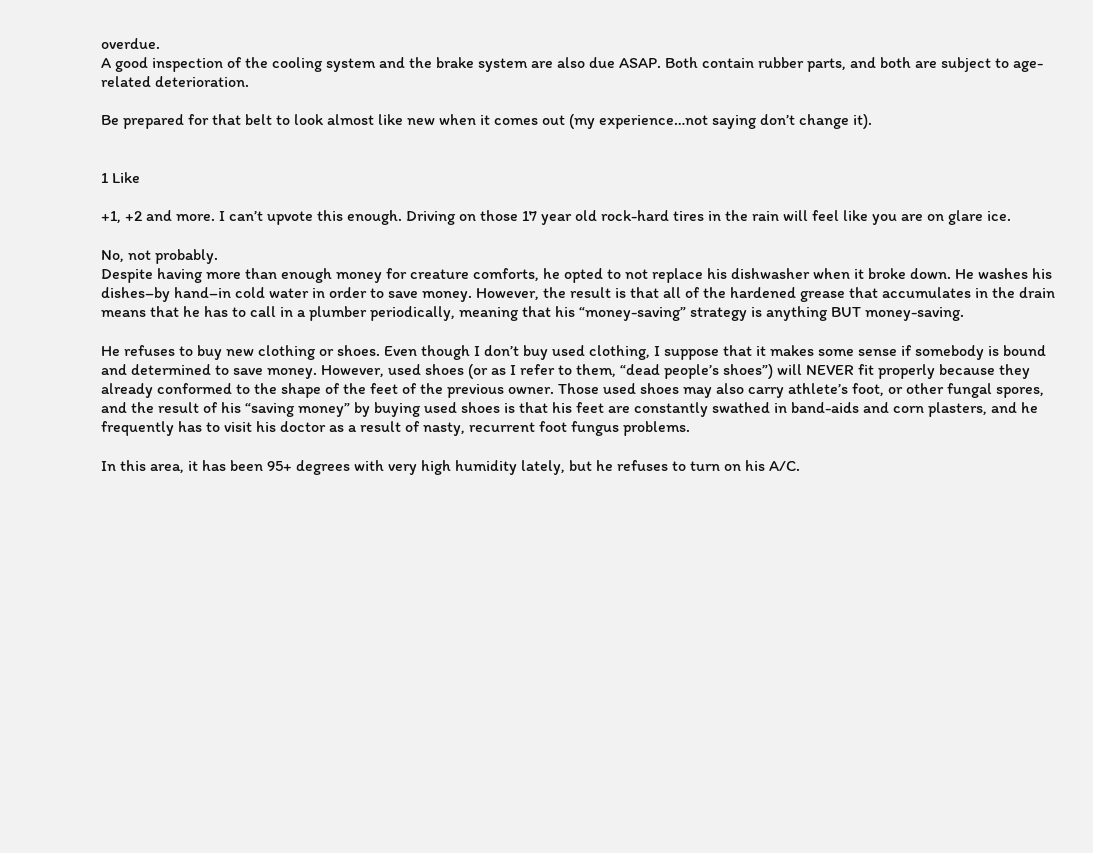overdue.
A good inspection of the cooling system and the brake system are also due ASAP. Both contain rubber parts, and both are subject to age-related deterioration.

Be prepared for that belt to look almost like new when it comes out (my experience…not saying don’t change it).


1 Like

+1, +2 and more. I can’t upvote this enough. Driving on those 17 year old rock-hard tires in the rain will feel like you are on glare ice.

No, not probably.
Despite having more than enough money for creature comforts, he opted to not replace his dishwasher when it broke down. He washes his dishes–by hand–in cold water in order to save money. However, the result is that all of the hardened grease that accumulates in the drain means that he has to call in a plumber periodically, meaning that his “money-saving” strategy is anything BUT money-saving.

He refuses to buy new clothing or shoes. Even though I don’t buy used clothing, I suppose that it makes some sense if somebody is bound and determined to save money. However, used shoes (or as I refer to them, “dead people’s shoes”) will NEVER fit properly because they already conformed to the shape of the feet of the previous owner. Those used shoes may also carry athlete’s foot, or other fungal spores, and the result of his “saving money” by buying used shoes is that his feet are constantly swathed in band-aids and corn plasters, and he frequently has to visit his doctor as a result of nasty, recurrent foot fungus problems.

In this area, it has been 95+ degrees with very high humidity lately, but he refuses to turn on his A/C.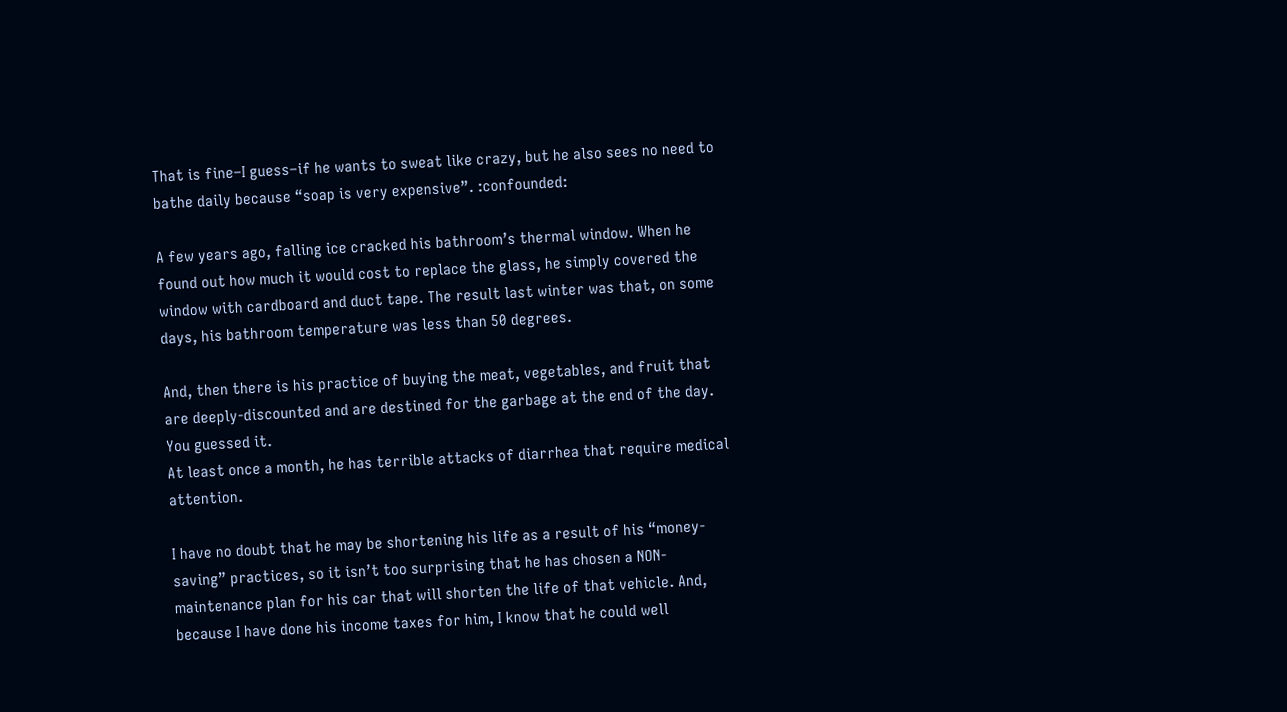That is fine–I guess–if he wants to sweat like crazy, but he also sees no need to bathe daily because “soap is very expensive”. :confounded:

A few years ago, falling ice cracked his bathroom’s thermal window. When he found out how much it would cost to replace the glass, he simply covered the window with cardboard and duct tape. The result last winter was that, on some days, his bathroom temperature was less than 50 degrees.

And, then there is his practice of buying the meat, vegetables, and fruit that are deeply-discounted and are destined for the garbage at the end of the day.
You guessed it.
At least once a month, he has terrible attacks of diarrhea that require medical attention.

I have no doubt that he may be shortening his life as a result of his “money-saving” practices, so it isn’t too surprising that he has chosen a NON-maintenance plan for his car that will shorten the life of that vehicle. And, because I have done his income taxes for him, I know that he could well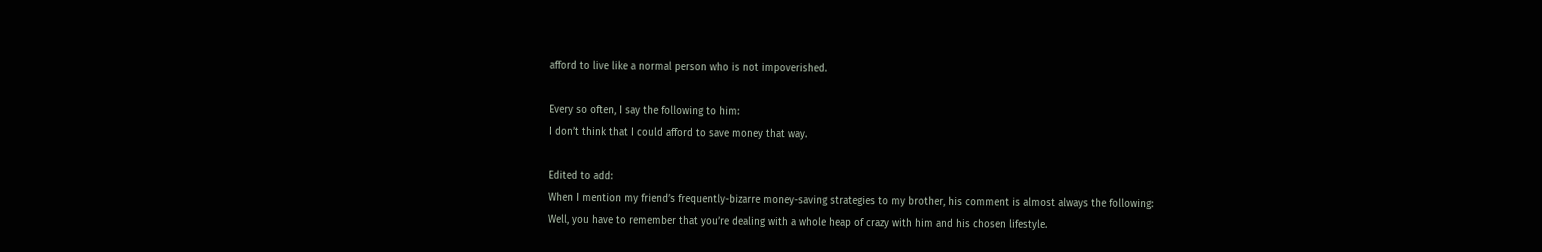afford to live like a normal person who is not impoverished.

Every so often, I say the following to him:
I don’t think that I could afford to save money that way.

Edited to add:
When I mention my friend’s frequently-bizarre money-saving strategies to my brother, his comment is almost always the following:
Well, you have to remember that you’re dealing with a whole heap of crazy with him and his chosen lifestyle.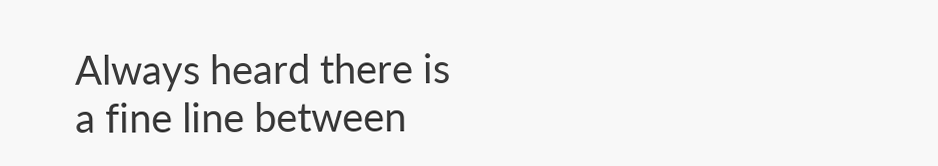Always heard there is a fine line between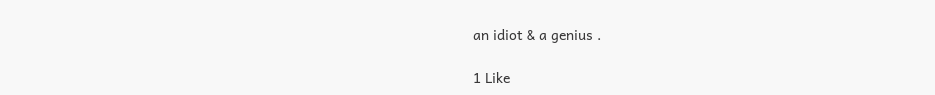an idiot & a genius .

1 Like